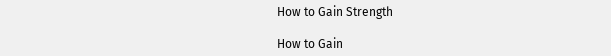How to Gain Strength

How to Gain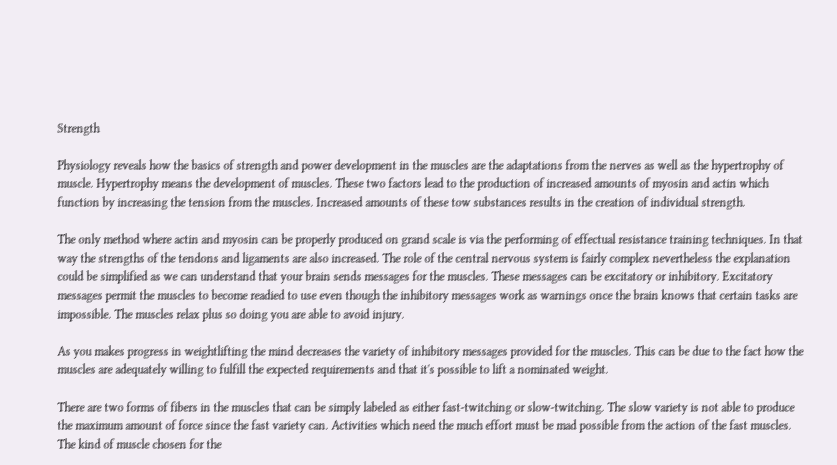Strength

Physiology reveals how the basics of strength and power development in the muscles are the adaptations from the nerves as well as the hypertrophy of muscle. Hypertrophy means the development of muscles. These two factors lead to the production of increased amounts of myosin and actin which function by increasing the tension from the muscles. Increased amounts of these tow substances results in the creation of individual strength.

The only method where actin and myosin can be properly produced on grand scale is via the performing of effectual resistance training techniques. In that way the strengths of the tendons and ligaments are also increased. The role of the central nervous system is fairly complex nevertheless the explanation could be simplified as we can understand that your brain sends messages for the muscles. These messages can be excitatory or inhibitory. Excitatory messages permit the muscles to become readied to use even though the inhibitory messages work as warnings once the brain knows that certain tasks are impossible. The muscles relax plus so doing you are able to avoid injury.

As you makes progress in weightlifting the mind decreases the variety of inhibitory messages provided for the muscles. This can be due to the fact how the muscles are adequately willing to fulfill the expected requirements and that it's possible to lift a nominated weight.

There are two forms of fibers in the muscles that can be simply labeled as either fast-twitching or slow-twitching. The slow variety is not able to produce the maximum amount of force since the fast variety can. Activities which need the much effort must be mad possible from the action of the fast muscles. The kind of muscle chosen for the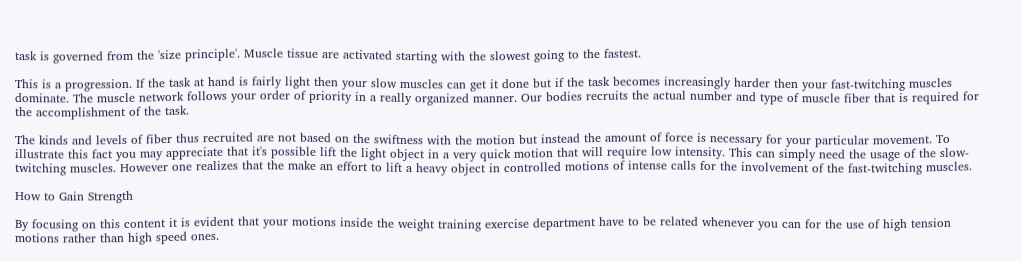task is governed from the 'size principle'. Muscle tissue are activated starting with the slowest going to the fastest.

This is a progression. If the task at hand is fairly light then your slow muscles can get it done but if the task becomes increasingly harder then your fast-twitching muscles dominate. The muscle network follows your order of priority in a really organized manner. Our bodies recruits the actual number and type of muscle fiber that is required for the accomplishment of the task.

The kinds and levels of fiber thus recruited are not based on the swiftness with the motion but instead the amount of force is necessary for your particular movement. To illustrate this fact you may appreciate that it's possible lift the light object in a very quick motion that will require low intensity. This can simply need the usage of the slow-twitching muscles. However one realizes that the make an effort to lift a heavy object in controlled motions of intense calls for the involvement of the fast-twitching muscles.

How to Gain Strength

By focusing on this content it is evident that your motions inside the weight training exercise department have to be related whenever you can for the use of high tension motions rather than high speed ones.